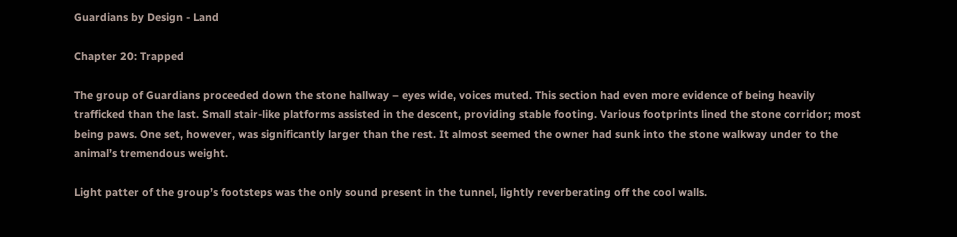Guardians by Design - Land

Chapter 20: Trapped

The group of Guardians proceeded down the stone hallway – eyes wide, voices muted. This section had even more evidence of being heavily trafficked than the last. Small stair-like platforms assisted in the descent, providing stable footing. Various footprints lined the stone corridor; most being paws. One set, however, was significantly larger than the rest. It almost seemed the owner had sunk into the stone walkway under to the animal’s tremendous weight.

Light patter of the group’s footsteps was the only sound present in the tunnel, lightly reverberating off the cool walls.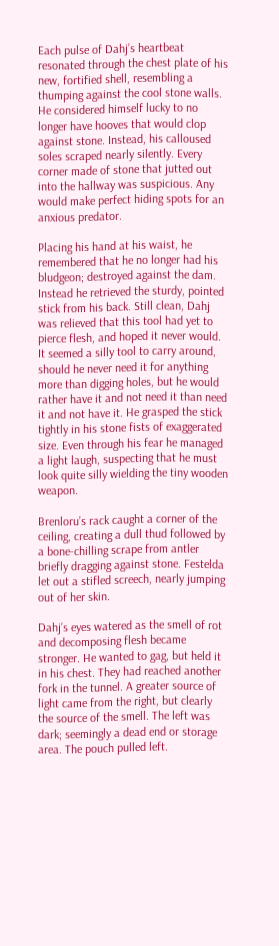Each pulse of Dahj’s heartbeat resonated through the chest plate of his new, fortified shell, resembling a thumping against the cool stone walls. He considered himself lucky to no longer have hooves that would clop against stone. Instead, his calloused soles scraped nearly silently. Every corner made of stone that jutted out into the hallway was suspicious. Any would make perfect hiding spots for an anxious predator.

Placing his hand at his waist, he remembered that he no longer had his bludgeon; destroyed against the dam. Instead he retrieved the sturdy, pointed stick from his back. Still clean, Dahj was relieved that this tool had yet to pierce flesh, and hoped it never would. It seemed a silly tool to carry around, should he never need it for anything more than digging holes, but he would rather have it and not need it than need it and not have it. He grasped the stick tightly in his stone fists of exaggerated size. Even through his fear he managed a light laugh, suspecting that he must look quite silly wielding the tiny wooden weapon.

Brenloru’s rack caught a corner of the ceiling, creating a dull thud followed by a bone-chilling scrape from antler briefly dragging against stone. Festelda let out a stifled screech, nearly jumping out of her skin.

Dahj’s eyes watered as the smell of rot and decomposing flesh became stronger. He wanted to gag, but held it in his chest. They had reached another fork in the tunnel. A greater source of light came from the right, but clearly the source of the smell. The left was dark; seemingly a dead end or storage area. The pouch pulled left.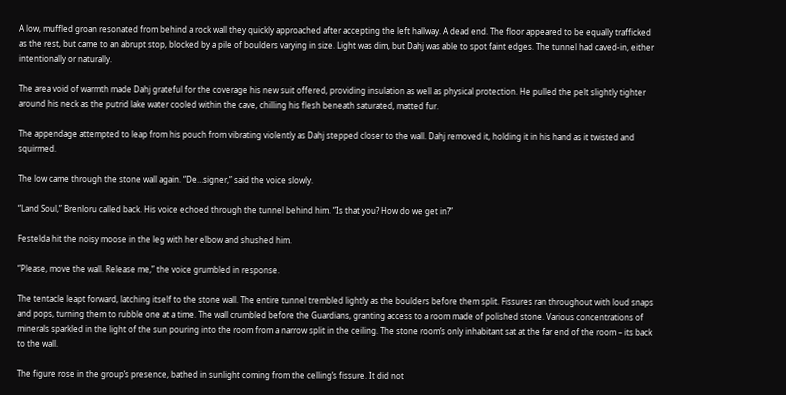A low, muffled groan resonated from behind a rock wall they quickly approached after accepting the left hallway. A dead end. The floor appeared to be equally trafficked as the rest, but came to an abrupt stop, blocked by a pile of boulders varying in size. Light was dim, but Dahj was able to spot faint edges. The tunnel had caved-in, either intentionally or naturally.

The area void of warmth made Dahj grateful for the coverage his new suit offered, providing insulation as well as physical protection. He pulled the pelt slightly tighter around his neck as the putrid lake water cooled within the cave, chilling his flesh beneath saturated, matted fur.

The appendage attempted to leap from his pouch from vibrating violently as Dahj stepped closer to the wall. Dahj removed it, holding it in his hand as it twisted and squirmed.

The low came through the stone wall again. “De…signer,” said the voice slowly.

“Land Soul,” Brenloru called back. His voice echoed through the tunnel behind him. “Is that you? How do we get in?”

Festelda hit the noisy moose in the leg with her elbow and shushed him.

“Please, move the wall. Release me,” the voice grumbled in response.

The tentacle leapt forward, latching itself to the stone wall. The entire tunnel trembled lightly as the boulders before them split. Fissures ran throughout with loud snaps and pops, turning them to rubble one at a time. The wall crumbled before the Guardians, granting access to a room made of polished stone. Various concentrations of minerals sparkled in the light of the sun pouring into the room from a narrow split in the ceiling. The stone room’s only inhabitant sat at the far end of the room – its back to the wall.

The figure rose in the group’s presence, bathed in sunlight coming from the celling’s fissure. It did not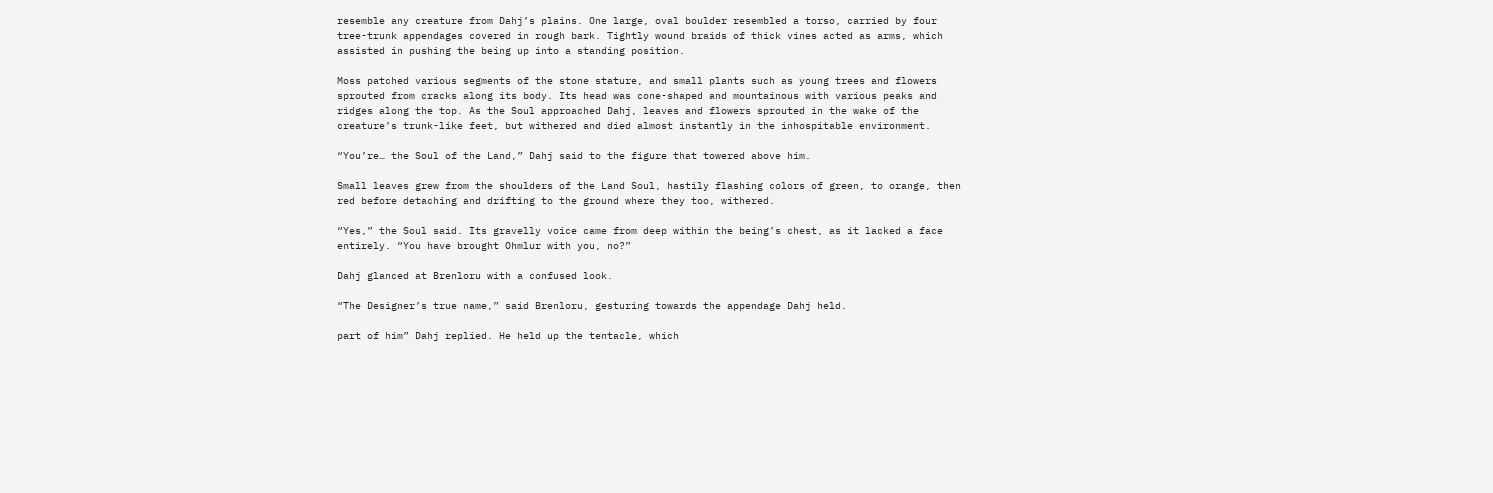resemble any creature from Dahj’s plains. One large, oval boulder resembled a torso, carried by four tree-trunk appendages covered in rough bark. Tightly wound braids of thick vines acted as arms, which assisted in pushing the being up into a standing position.

Moss patched various segments of the stone stature, and small plants such as young trees and flowers sprouted from cracks along its body. Its head was cone-shaped and mountainous with various peaks and ridges along the top. As the Soul approached Dahj, leaves and flowers sprouted in the wake of the creature’s trunk-like feet, but withered and died almost instantly in the inhospitable environment.

“You’re… the Soul of the Land,” Dahj said to the figure that towered above him.

Small leaves grew from the shoulders of the Land Soul, hastily flashing colors of green, to orange, then red before detaching and drifting to the ground where they too, withered.

“Yes,” the Soul said. Its gravelly voice came from deep within the being’s chest, as it lacked a face entirely. “You have brought Ohmlur with you, no?”

Dahj glanced at Brenloru with a confused look.

“The Designer’s true name,” said Brenloru, gesturing towards the appendage Dahj held.

part of him” Dahj replied. He held up the tentacle, which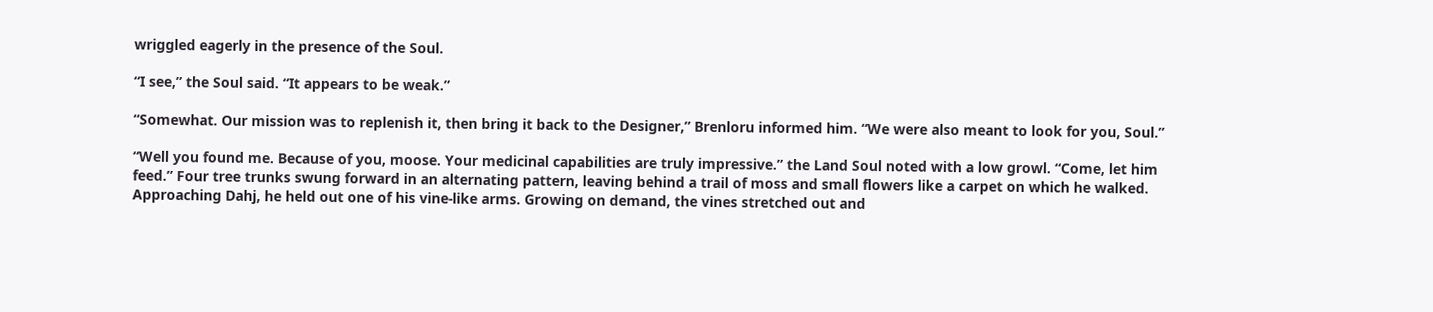wriggled eagerly in the presence of the Soul.

“I see,” the Soul said. “It appears to be weak.”

“Somewhat. Our mission was to replenish it, then bring it back to the Designer,” Brenloru informed him. “We were also meant to look for you, Soul.”

“Well you found me. Because of you, moose. Your medicinal capabilities are truly impressive.” the Land Soul noted with a low growl. “Come, let him feed.” Four tree trunks swung forward in an alternating pattern, leaving behind a trail of moss and small flowers like a carpet on which he walked. Approaching Dahj, he held out one of his vine-like arms. Growing on demand, the vines stretched out and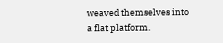weaved themselves into a flat platform.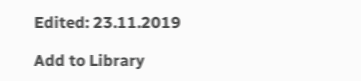Edited: 23.11.2019

Add to Library